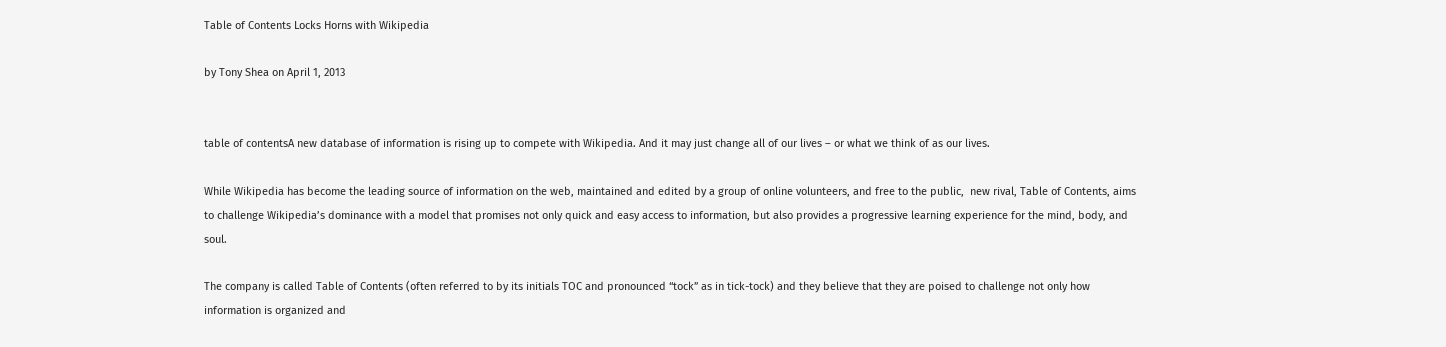Table of Contents Locks Horns with Wikipedia

by Tony Shea on April 1, 2013


table of contentsA new database of information is rising up to compete with Wikipedia. And it may just change all of our lives – or what we think of as our lives.

While Wikipedia has become the leading source of information on the web, maintained and edited by a group of online volunteers, and free to the public,  new rival, Table of Contents, aims to challenge Wikipedia’s dominance with a model that promises not only quick and easy access to information, but also provides a progressive learning experience for the mind, body, and soul.

The company is called Table of Contents (often referred to by its initials TOC and pronounced “tock” as in tick-tock) and they believe that they are poised to challenge not only how information is organized and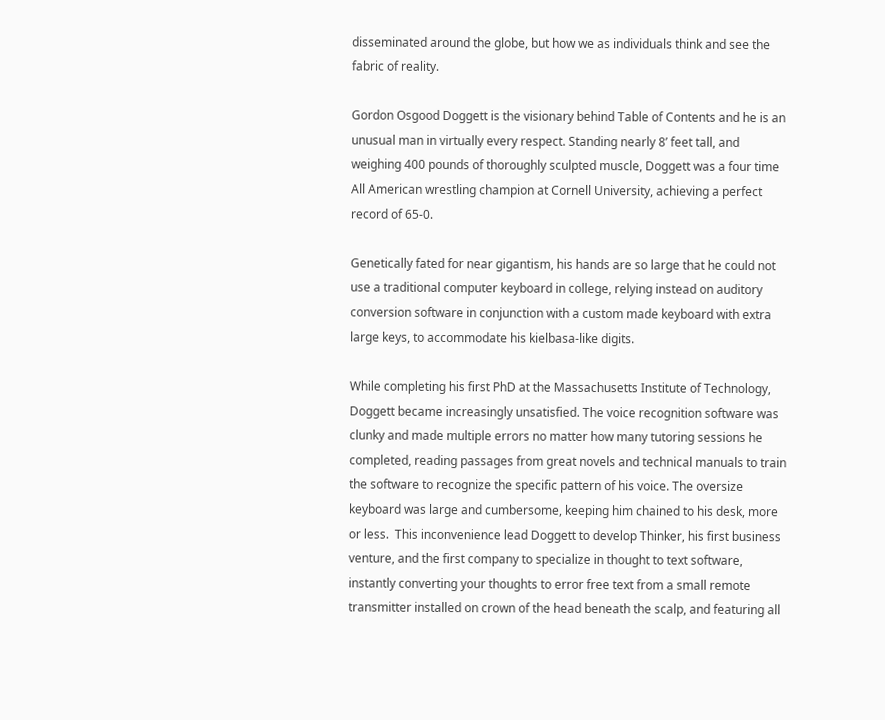disseminated around the globe, but how we as individuals think and see the fabric of reality.

Gordon Osgood Doggett is the visionary behind Table of Contents and he is an unusual man in virtually every respect. Standing nearly 8’ feet tall, and weighing 400 pounds of thoroughly sculpted muscle, Doggett was a four time All American wrestling champion at Cornell University, achieving a perfect record of 65-0.

Genetically fated for near gigantism, his hands are so large that he could not use a traditional computer keyboard in college, relying instead on auditory conversion software in conjunction with a custom made keyboard with extra large keys, to accommodate his kielbasa-like digits.

While completing his first PhD at the Massachusetts Institute of Technology, Doggett became increasingly unsatisfied. The voice recognition software was clunky and made multiple errors no matter how many tutoring sessions he completed, reading passages from great novels and technical manuals to train the software to recognize the specific pattern of his voice. The oversize keyboard was large and cumbersome, keeping him chained to his desk, more or less.  This inconvenience lead Doggett to develop Thinker, his first business venture, and the first company to specialize in thought to text software, instantly converting your thoughts to error free text from a small remote transmitter installed on crown of the head beneath the scalp, and featuring all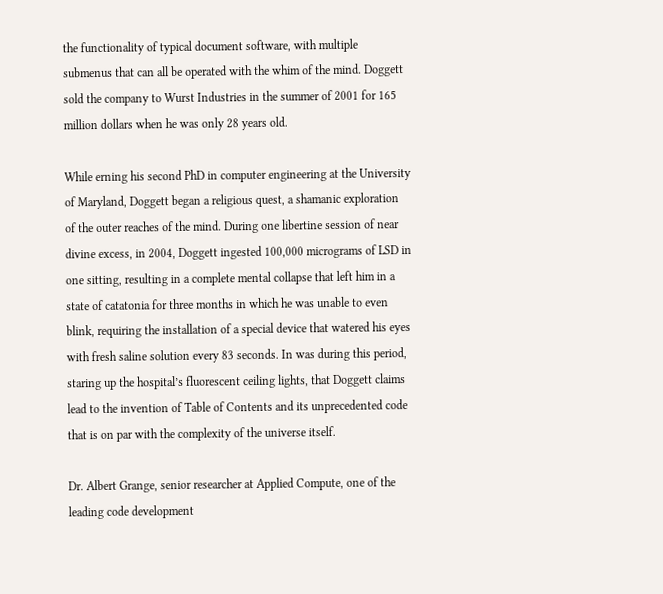the functionality of typical document software, with multiple submenus that can all be operated with the whim of the mind. Doggett sold the company to Wurst Industries in the summer of 2001 for 165 million dollars when he was only 28 years old.

While erning his second PhD in computer engineering at the University of Maryland, Doggett began a religious quest, a shamanic exploration of the outer reaches of the mind. During one libertine session of near divine excess, in 2004, Doggett ingested 100,000 micrograms of LSD in one sitting, resulting in a complete mental collapse that left him in a state of catatonia for three months in which he was unable to even blink, requiring the installation of a special device that watered his eyes with fresh saline solution every 83 seconds. In was during this period, staring up the hospital’s fluorescent ceiling lights, that Doggett claims lead to the invention of Table of Contents and its unprecedented code that is on par with the complexity of the universe itself.

Dr. Albert Grange, senior researcher at Applied Compute, one of the leading code development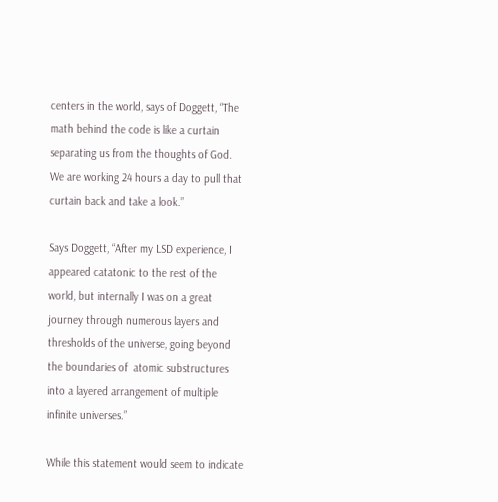centers in the world, says of Doggett, “The math behind the code is like a curtain separating us from the thoughts of God. We are working 24 hours a day to pull that curtain back and take a look.”

Says Doggett, “After my LSD experience, I appeared catatonic to the rest of the world, but internally I was on a great journey through numerous layers and thresholds of the universe, going beyond the boundaries of  atomic substructures into a layered arrangement of multiple infinite universes.”

While this statement would seem to indicate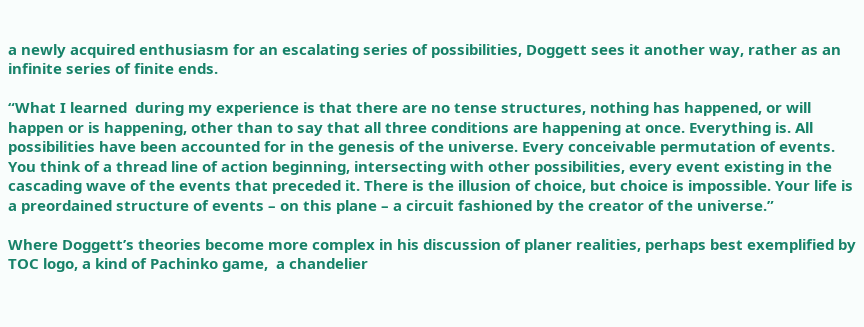a newly acquired enthusiasm for an escalating series of possibilities, Doggett sees it another way, rather as an infinite series of finite ends.

“What I learned  during my experience is that there are no tense structures, nothing has happened, or will happen or is happening, other than to say that all three conditions are happening at once. Everything is. All possibilities have been accounted for in the genesis of the universe. Every conceivable permutation of events. You think of a thread line of action beginning, intersecting with other possibilities, every event existing in the cascading wave of the events that preceded it. There is the illusion of choice, but choice is impossible. Your life is a preordained structure of events – on this plane – a circuit fashioned by the creator of the universe.”

Where Doggett’s theories become more complex in his discussion of planer realities, perhaps best exemplified by TOC logo, a kind of Pachinko game,  a chandelier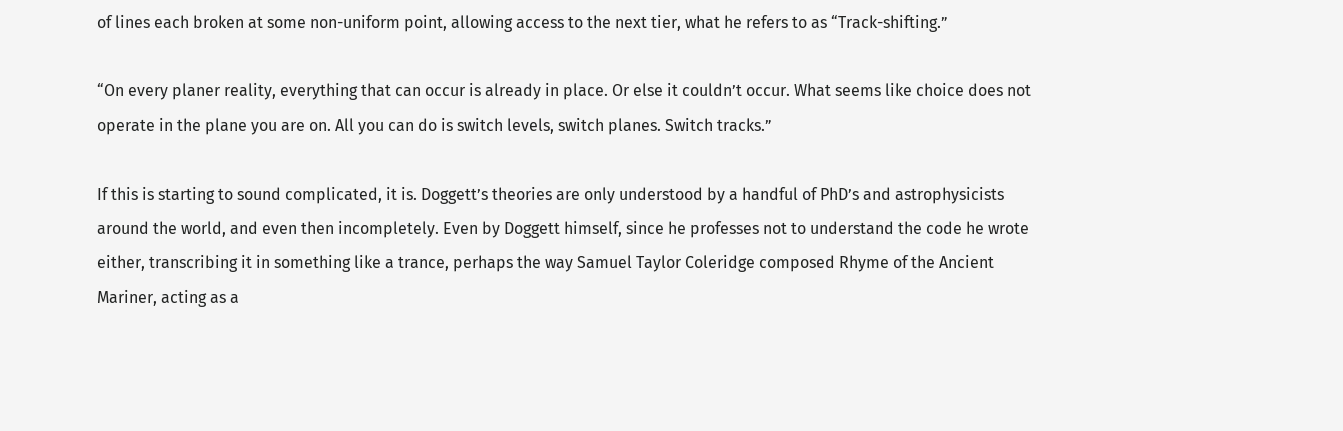of lines each broken at some non-uniform point, allowing access to the next tier, what he refers to as “Track-shifting.”

“On every planer reality, everything that can occur is already in place. Or else it couldn’t occur. What seems like choice does not operate in the plane you are on. All you can do is switch levels, switch planes. Switch tracks.”

If this is starting to sound complicated, it is. Doggett’s theories are only understood by a handful of PhD’s and astrophysicists around the world, and even then incompletely. Even by Doggett himself, since he professes not to understand the code he wrote either, transcribing it in something like a trance, perhaps the way Samuel Taylor Coleridge composed Rhyme of the Ancient Mariner, acting as a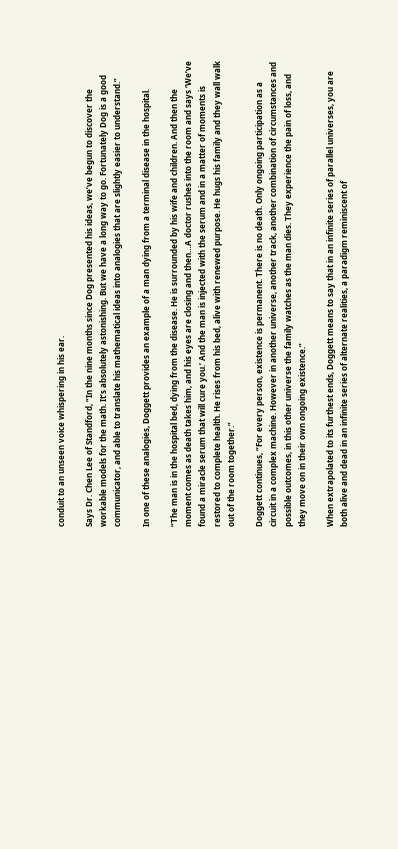conduit to an unseen voice whispering in his ear.

Says Dr. Chen Lee of Standford, “In the nine months since Dog presented his ideas, we’ve begun to discover the workable models for the math. It’s absolutely astonishing. But we have a long way to go. Fortunately Dog is a good communicator, and able to translate his mathematical ideas into analogies that are slightly easier to understand.”

In one of these analogies, Doggett provides an example of a man dying from a terminal disease in the hospital.

“The man is in the hospital bed, dying from the disease. He is surrounded by his wife and children. And then the moment comes as death takes him, and his eyes are closing and then…A doctor rushes into the room and says ‘We’ve found a miracle serum that will cure you.’ And the man is injected with the serum and in a matter of moments is restored to complete health. He rises from his bed, alive with renewed purpose. He hugs his family and they wall walk out of the room together.”

Doggett continues, “For every person, existence is permanent. There is no death. Only ongoing participation as a circuit in a complex machine. However in another universe, another track, another combination of circumstances and possible outcomes, in this other universe the family watches as the man dies. They experience the pain of loss, and they move on in their own ongoing existence.”

When extrapolated to its furthest ends, Doggett means to say that in an infinite series of parallel universes, you are both alive and dead in an infinite series of alternate realities, a paradigm reminiscent of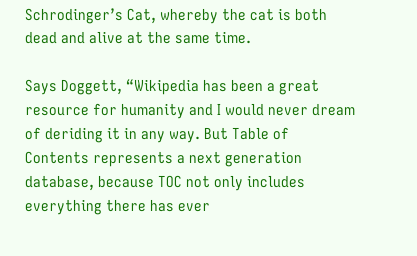Schrodinger’s Cat, whereby the cat is both dead and alive at the same time.

Says Doggett, “Wikipedia has been a great resource for humanity and I would never dream of deriding it in any way. But Table of Contents represents a next generation database, because TOC not only includes everything there has ever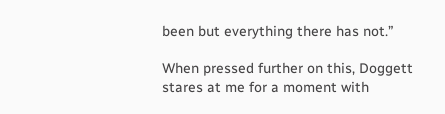been but everything there has not.”

When pressed further on this, Doggett stares at me for a moment with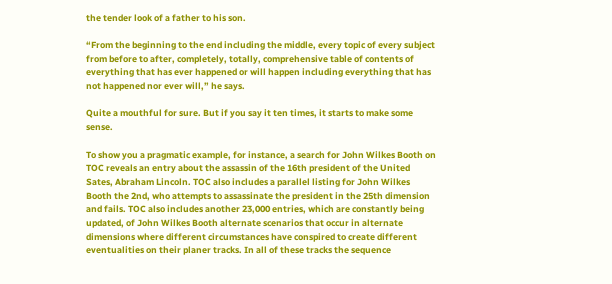the tender look of a father to his son.

“From the beginning to the end including the middle, every topic of every subject from before to after, completely, totally, comprehensive table of contents of everything that has ever happened or will happen including everything that has not happened nor ever will,” he says.

Quite a mouthful for sure. But if you say it ten times, it starts to make some sense.

To show you a pragmatic example, for instance, a search for John Wilkes Booth on TOC reveals an entry about the assassin of the 16th president of the United Sates, Abraham Lincoln. TOC also includes a parallel listing for John Wilkes Booth the 2nd, who attempts to assassinate the president in the 25th dimension and fails. TOC also includes another 23,000 entries, which are constantly being updated, of John Wilkes Booth alternate scenarios that occur in alternate dimensions where different circumstances have conspired to create different eventualities on their planer tracks. In all of these tracks the sequence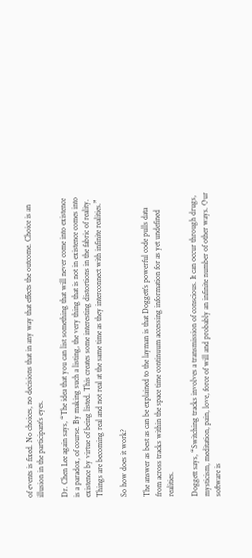of events is fixed. No choices, no decisions that in any way that effects the outcome. Choice is an illusion in the participant’s eyes.

Dr. Chen Lee again says, “The idea that you can list something that will never come into existence is a paradox, of course. By making such a listing, the very thing that is not in existence comes into existence by virtue of being listed. This creates some interesting distortions in the fabric of reality. Things are becoming real and not real at the same time as they interconnect with infinite realities.”

So how does it work?

The answer as best as can be explained to the layman is that Doggett’s powerful code pulls data from across tracks within the space time continuum accessing information for as yet undefined realities.

Doggett says, “Switching tracks involves a transmission of conscious. It can occur through drugs, mysticism, meditation, pain, love, force of will and probably an infinite number of other ways. Our software is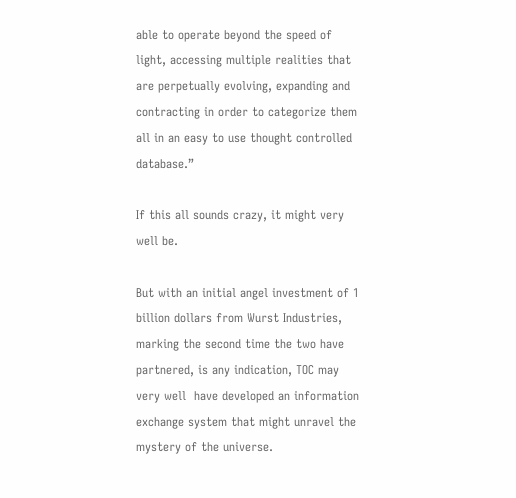able to operate beyond the speed of light, accessing multiple realities that are perpetually evolving, expanding and contracting in order to categorize them all in an easy to use thought controlled database.”

If this all sounds crazy, it might very well be.

But with an initial angel investment of 1 billion dollars from Wurst Industries, marking the second time the two have partnered, is any indication, TOC may very well  have developed an information exchange system that might unravel the mystery of the universe.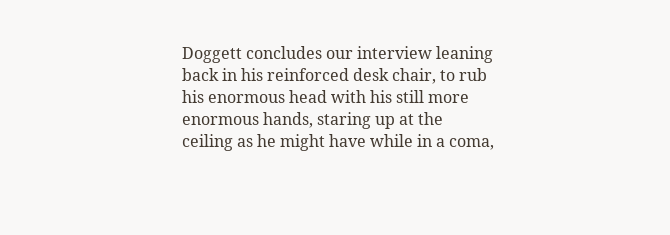Doggett concludes our interview leaning back in his reinforced desk chair, to rub his enormous head with his still more enormous hands, staring up at the ceiling as he might have while in a coma,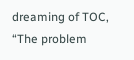dreaming of TOC,  “The problem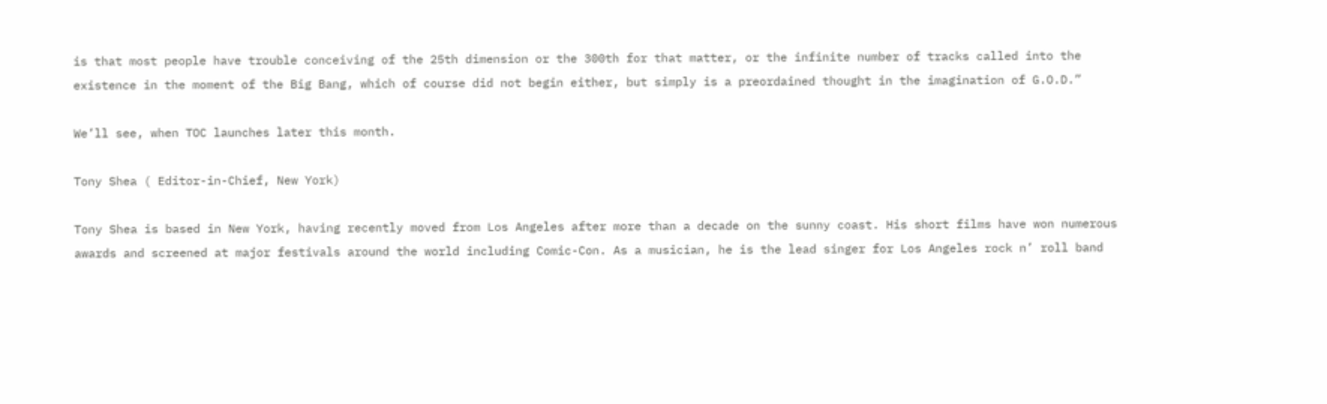is that most people have trouble conceiving of the 25th dimension or the 300th for that matter, or the infinite number of tracks called into the existence in the moment of the Big Bang, which of course did not begin either, but simply is a preordained thought in the imagination of G.O.D.”

We’ll see, when TOC launches later this month.

Tony Shea ( Editor-in-Chief, New York)

Tony Shea is based in New York, having recently moved from Los Angeles after more than a decade on the sunny coast. His short films have won numerous awards and screened at major festivals around the world including Comic-Con. As a musician, he is the lead singer for Los Angeles rock n’ roll band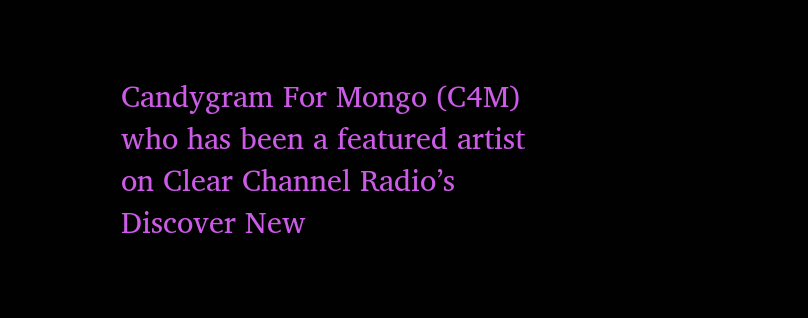Candygram For Mongo (C4M) who has been a featured artist on Clear Channel Radio’s Discover New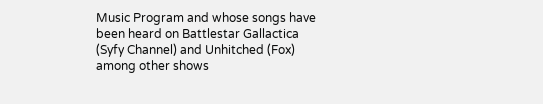Music Program and whose songs have been heard on Battlestar Gallactica (Syfy Channel) and Unhitched (Fox) among other shows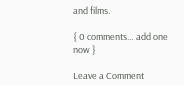and films.

{ 0 comments… add one now }

Leave a Comment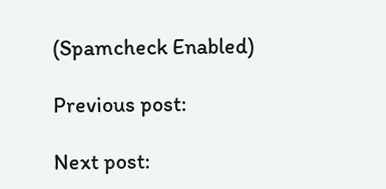(Spamcheck Enabled)

Previous post:

Next post: